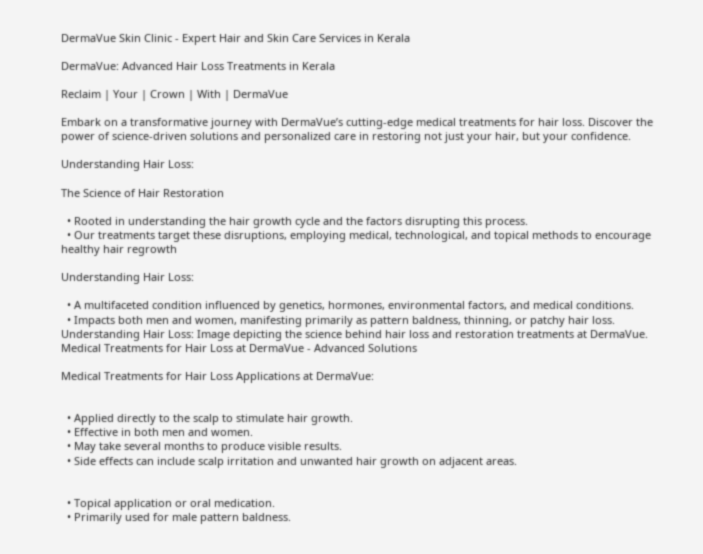DermaVue Skin Clinic - Expert Hair and Skin Care Services in Kerala

DermaVue: Advanced Hair Loss Treatments in Kerala

Reclaim | Your | Crown | With | DermaVue

Embark on a transformative journey with DermaVue’s cutting-edge medical treatments for hair loss. Discover the power of science-driven solutions and personalized care in restoring not just your hair, but your confidence.

Understanding Hair Loss:

The Science of Hair Restoration

  • Rooted in understanding the hair growth cycle and the factors disrupting this process.
  • Our treatments target these disruptions, employing medical, technological, and topical methods to encourage healthy hair regrowth

Understanding Hair Loss:

  • A multifaceted condition influenced by genetics, hormones, environmental factors, and medical conditions.
  • Impacts both men and women, manifesting primarily as pattern baldness, thinning, or patchy hair loss.
Understanding Hair Loss: Image depicting the science behind hair loss and restoration treatments at DermaVue.
Medical Treatments for Hair Loss at DermaVue - Advanced Solutions

Medical Treatments for Hair Loss Applications at DermaVue:


  • Applied directly to the scalp to stimulate hair growth.
  • Effective in both men and women.
  • May take several months to produce visible results.
  • Side effects can include scalp irritation and unwanted hair growth on adjacent areas.


  • Topical application or oral medication.
  • Primarily used for male pattern baldness.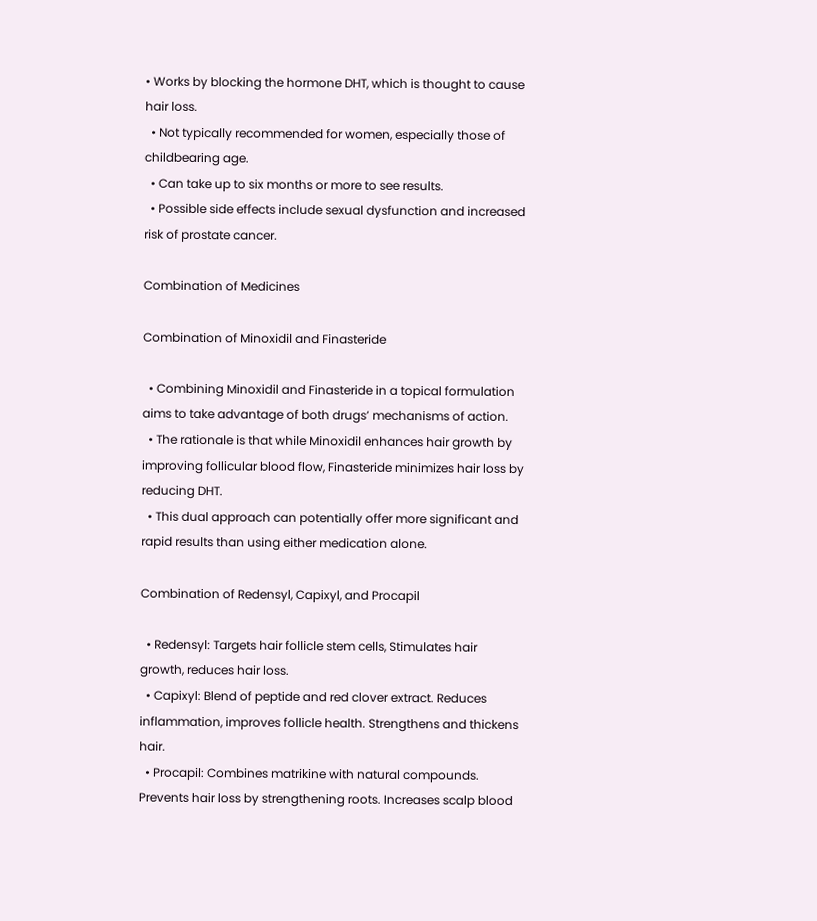• Works by blocking the hormone DHT, which is thought to cause hair loss.
  • Not typically recommended for women, especially those of childbearing age.
  • Can take up to six months or more to see results.
  • Possible side effects include sexual dysfunction and increased risk of prostate cancer.

Combination of Medicines

Combination of Minoxidil and Finasteride

  • Combining Minoxidil and Finasteride in a topical formulation aims to take advantage of both drugs’ mechanisms of action.
  • The rationale is that while Minoxidil enhances hair growth by improving follicular blood flow, Finasteride minimizes hair loss by reducing DHT.
  • This dual approach can potentially offer more significant and rapid results than using either medication alone.

Combination of Redensyl, Capixyl, and Procapil

  • Redensyl: Targets hair follicle stem cells, Stimulates hair growth, reduces hair loss.
  • Capixyl: Blend of peptide and red clover extract. Reduces inflammation, improves follicle health. Strengthens and thickens hair.
  • Procapil: Combines matrikine with natural compounds. Prevents hair loss by strengthening roots. Increases scalp blood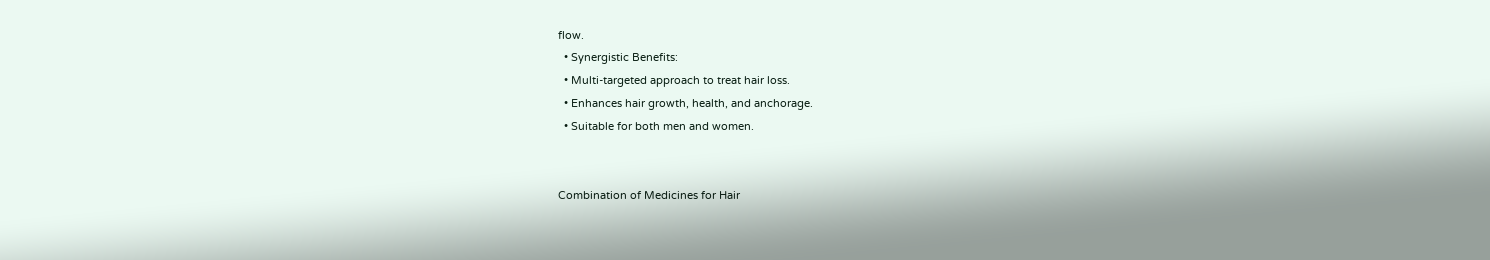flow.
  • Synergistic Benefits:
  • Multi-targeted approach to treat hair loss.
  • Enhances hair growth, health, and anchorage.
  • Suitable for both men and women.


Combination of Medicines for Hair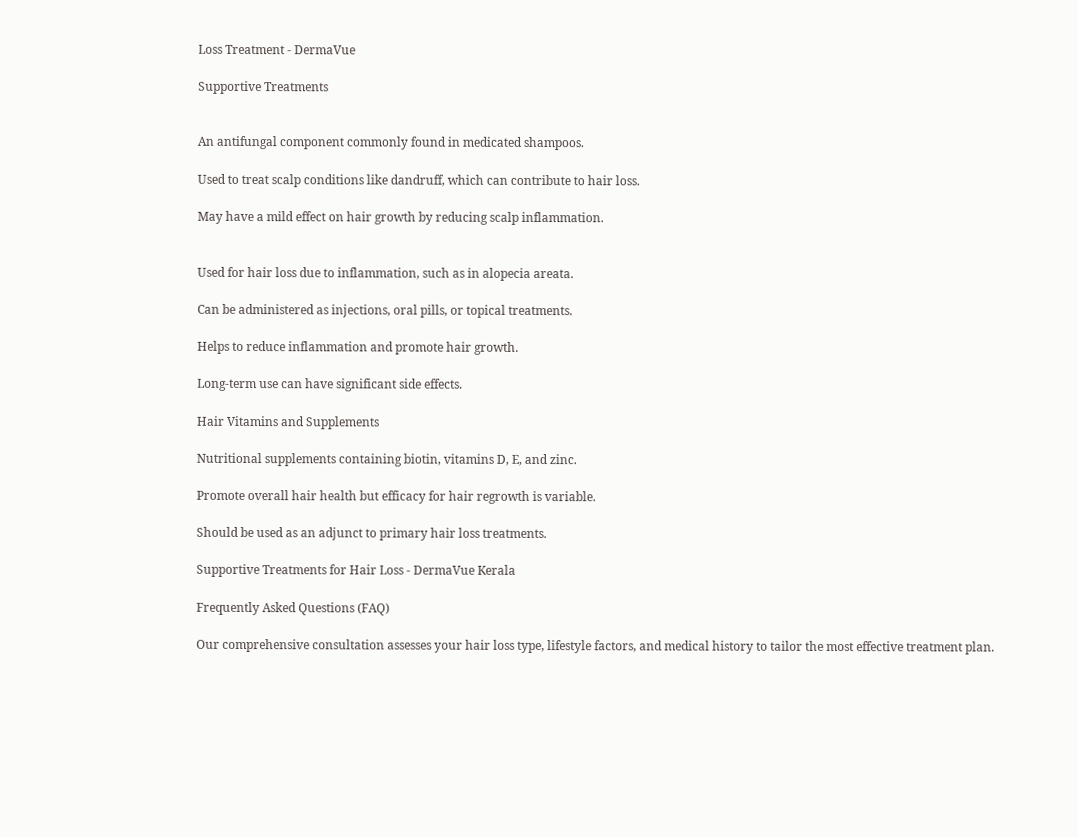Loss Treatment - DermaVue

Supportive Treatments


An antifungal component commonly found in medicated shampoos.

Used to treat scalp conditions like dandruff, which can contribute to hair loss.

May have a mild effect on hair growth by reducing scalp inflammation.


Used for hair loss due to inflammation, such as in alopecia areata.

Can be administered as injections, oral pills, or topical treatments.

Helps to reduce inflammation and promote hair growth.

Long-term use can have significant side effects.

Hair Vitamins and Supplements

Nutritional supplements containing biotin, vitamins D, E, and zinc.

Promote overall hair health but efficacy for hair regrowth is variable.

Should be used as an adjunct to primary hair loss treatments.

Supportive Treatments for Hair Loss - DermaVue Kerala

Frequently Asked Questions (FAQ)

Our comprehensive consultation assesses your hair loss type, lifestyle factors, and medical history to tailor the most effective treatment plan.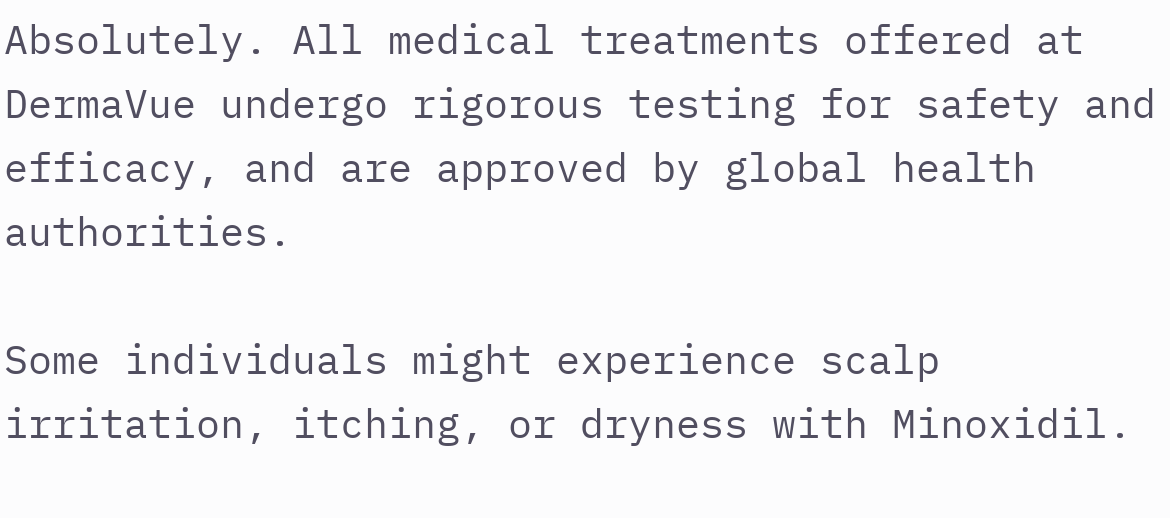Absolutely. All medical treatments offered at DermaVue undergo rigorous testing for safety and efficacy, and are approved by global health authorities.

Some individuals might experience scalp irritation, itching, or dryness with Minoxidil.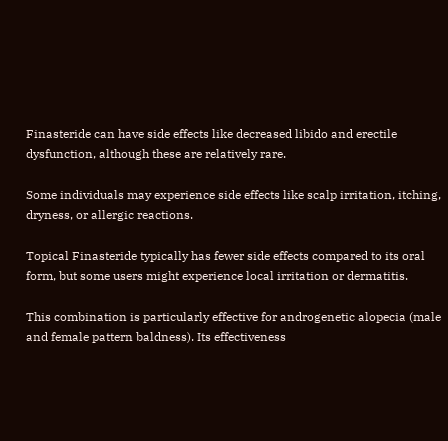Finasteride can have side effects like decreased libido and erectile dysfunction, although these are relatively rare.

Some individuals may experience side effects like scalp irritation, itching, dryness, or allergic reactions.

Topical Finasteride typically has fewer side effects compared to its oral form, but some users might experience local irritation or dermatitis.

This combination is particularly effective for androgenetic alopecia (male and female pattern baldness). Its effectiveness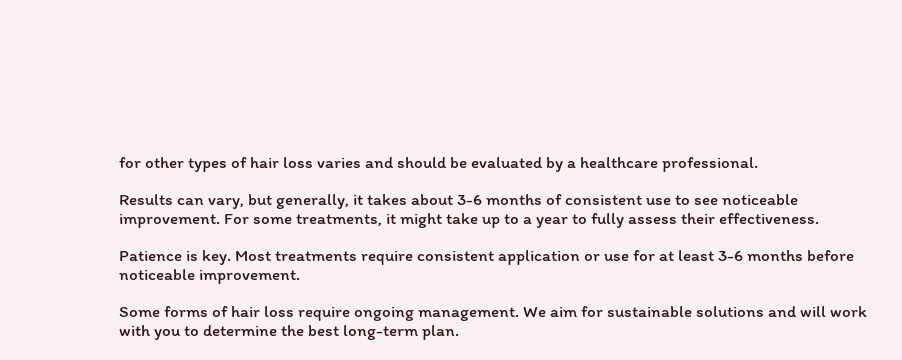for other types of hair loss varies and should be evaluated by a healthcare professional.

Results can vary, but generally, it takes about 3-6 months of consistent use to see noticeable improvement. For some treatments, it might take up to a year to fully assess their effectiveness.

Patience is key. Most treatments require consistent application or use for at least 3-6 months before noticeable improvement.

Some forms of hair loss require ongoing management. We aim for sustainable solutions and will work with you to determine the best long-term plan.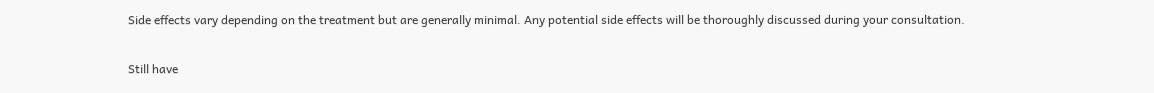Side effects vary depending on the treatment but are generally minimal. Any potential side effects will be thoroughly discussed during your consultation.

Still have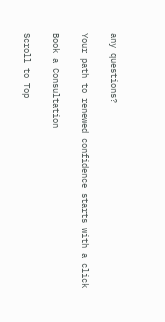any questions?

Your path to renewed confidence starts with a click

Book a Consultation

Scroll to Top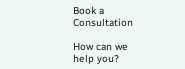Book a Consultation

How can we help you?